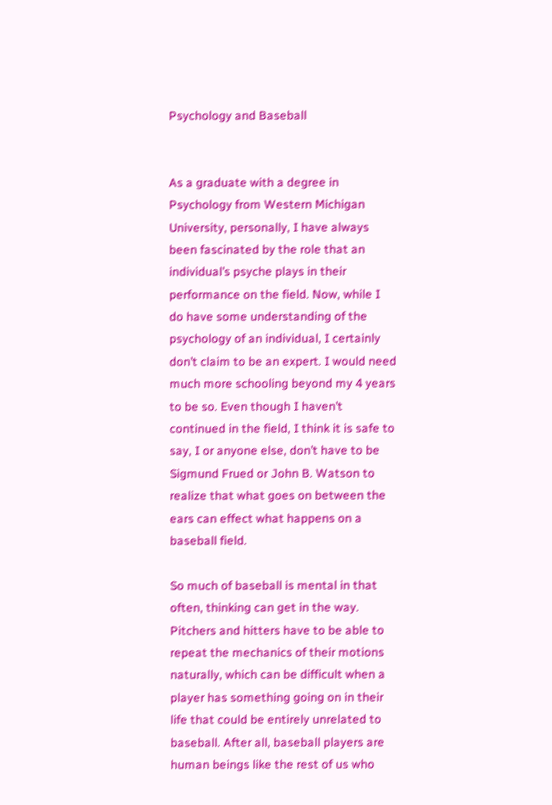Psychology and Baseball


As a graduate with a degree in Psychology from Western Michigan University, personally, I have always been fascinated by the role that an individual’s psyche plays in their performance on the field. Now, while I do have some understanding of the psychology of an individual, I certainly don’t claim to be an expert. I would need much more schooling beyond my 4 years to be so. Even though I haven’t continued in the field, I think it is safe to say, I or anyone else, don’t have to be Sigmund Frued or John B. Watson to realize that what goes on between the ears can effect what happens on a baseball field.

So much of baseball is mental in that often, thinking can get in the way. Pitchers and hitters have to be able to repeat the mechanics of their motions naturally, which can be difficult when a player has something going on in their life that could be entirely unrelated to baseball. After all, baseball players are human beings like the rest of us who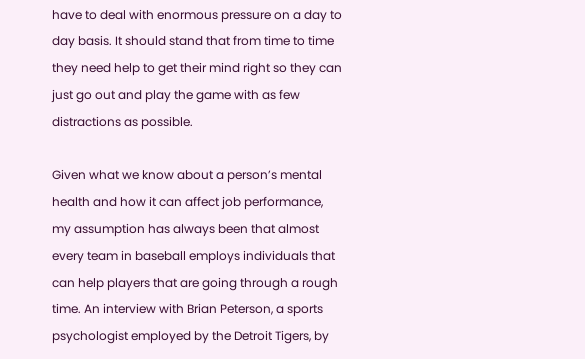have to deal with enormous pressure on a day to day basis. It should stand that from time to time they need help to get their mind right so they can just go out and play the game with as few distractions as possible.

Given what we know about a person’s mental health and how it can affect job performance, my assumption has always been that almost every team in baseball employs individuals that can help players that are going through a rough time. An interview with Brian Peterson, a sports psychologist employed by the Detroit Tigers, by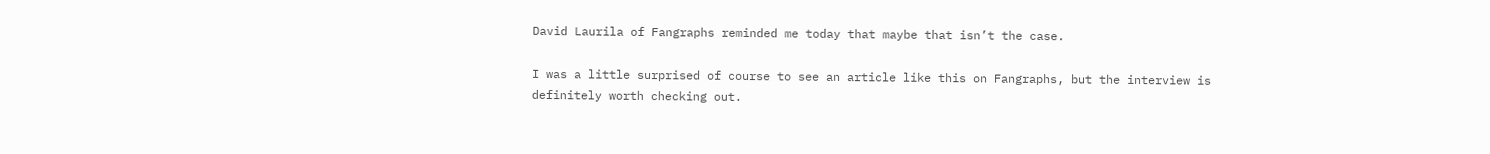David Laurila of Fangraphs reminded me today that maybe that isn’t the case.

I was a little surprised of course to see an article like this on Fangraphs, but the interview is definitely worth checking out.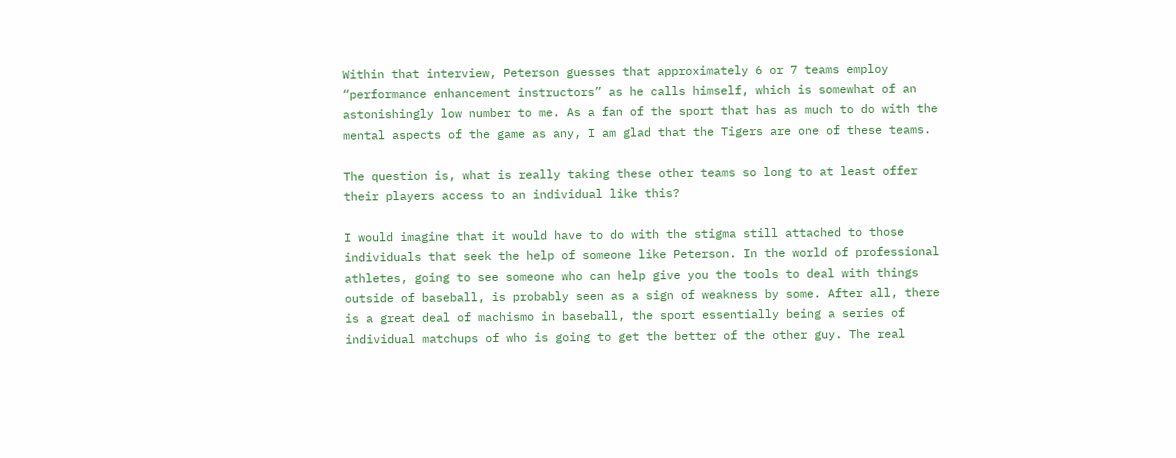Within that interview, Peterson guesses that approximately 6 or 7 teams employ “performance enhancement instructors” as he calls himself, which is somewhat of an astonishingly low number to me. As a fan of the sport that has as much to do with the mental aspects of the game as any, I am glad that the Tigers are one of these teams.

The question is, what is really taking these other teams so long to at least offer their players access to an individual like this?

I would imagine that it would have to do with the stigma still attached to those individuals that seek the help of someone like Peterson. In the world of professional athletes, going to see someone who can help give you the tools to deal with things outside of baseball, is probably seen as a sign of weakness by some. After all, there is a great deal of machismo in baseball, the sport essentially being a series of individual matchups of who is going to get the better of the other guy. The real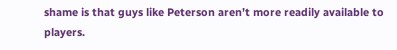shame is that guys like Peterson aren’t more readily available to players.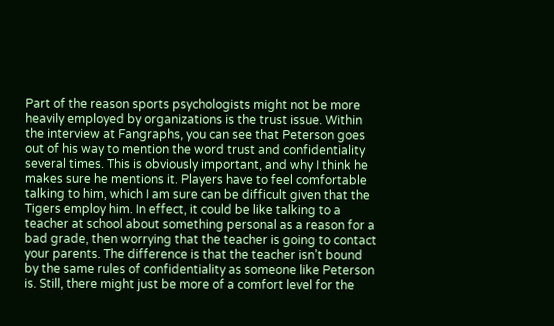Part of the reason sports psychologists might not be more heavily employed by organizations is the trust issue. Within the interview at Fangraphs, you can see that Peterson goes out of his way to mention the word trust and confidentiality several times. This is obviously important, and why I think he makes sure he mentions it. Players have to feel comfortable talking to him, which I am sure can be difficult given that the Tigers employ him. In effect, it could be like talking to a teacher at school about something personal as a reason for a bad grade, then worrying that the teacher is going to contact your parents. The difference is that the teacher isn’t bound by the same rules of confidentiality as someone like Peterson is. Still, there might just be more of a comfort level for the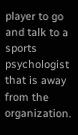player to go and talk to a sports psychologist that is away from the organization.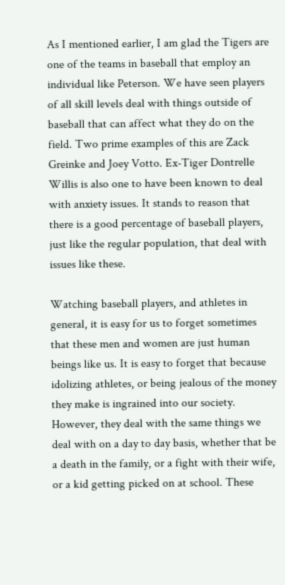As I mentioned earlier, I am glad the Tigers are one of the teams in baseball that employ an individual like Peterson. We have seen players of all skill levels deal with things outside of baseball that can affect what they do on the field. Two prime examples of this are Zack Greinke and Joey Votto. Ex-Tiger Dontrelle Willis is also one to have been known to deal with anxiety issues. It stands to reason that there is a good percentage of baseball players, just like the regular population, that deal with issues like these.

Watching baseball players, and athletes in general, it is easy for us to forget sometimes that these men and women are just human beings like us. It is easy to forget that because idolizing athletes, or being jealous of the money they make is ingrained into our society. However, they deal with the same things we deal with on a day to day basis, whether that be a death in the family, or a fight with their wife, or a kid getting picked on at school. These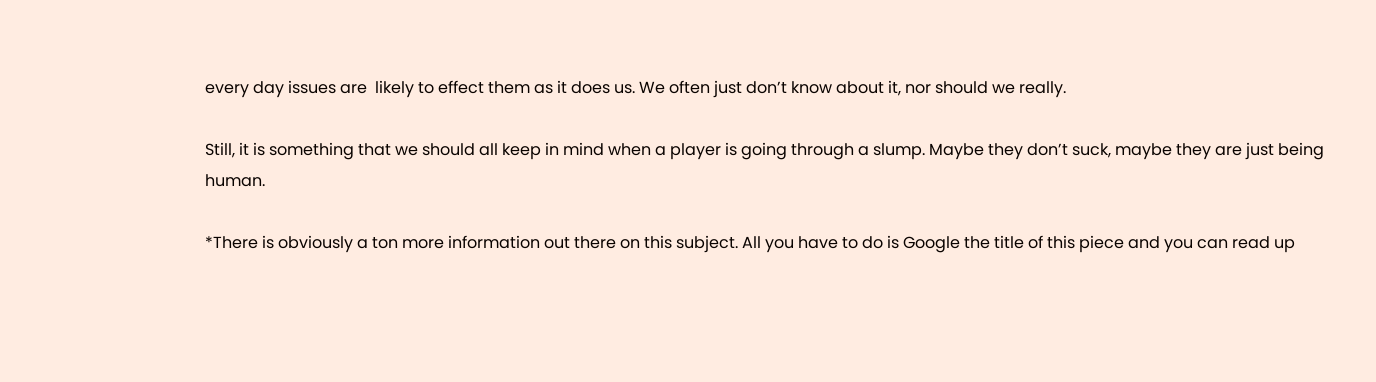every day issues are  likely to effect them as it does us. We often just don’t know about it, nor should we really.

Still, it is something that we should all keep in mind when a player is going through a slump. Maybe they don’t suck, maybe they are just being human.

*There is obviously a ton more information out there on this subject. All you have to do is Google the title of this piece and you can read up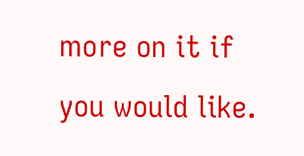more on it if you would like.